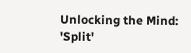Unlocking the Mind: 'Split'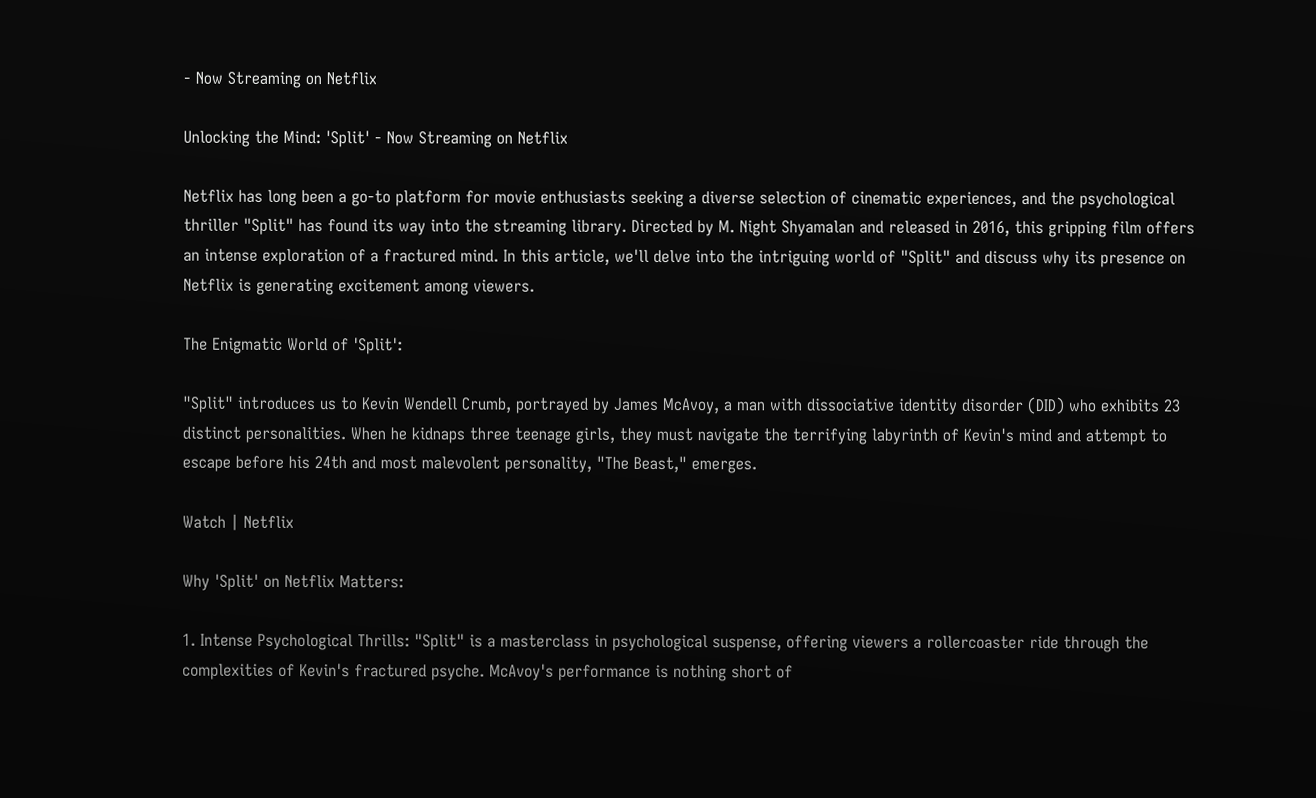- Now Streaming on Netflix

Unlocking the Mind: 'Split' - Now Streaming on Netflix

Netflix has long been a go-to platform for movie enthusiasts seeking a diverse selection of cinematic experiences, and the psychological thriller "Split" has found its way into the streaming library. Directed by M. Night Shyamalan and released in 2016, this gripping film offers an intense exploration of a fractured mind. In this article, we'll delve into the intriguing world of "Split" and discuss why its presence on Netflix is generating excitement among viewers.

The Enigmatic World of 'Split':

"Split" introduces us to Kevin Wendell Crumb, portrayed by James McAvoy, a man with dissociative identity disorder (DID) who exhibits 23 distinct personalities. When he kidnaps three teenage girls, they must navigate the terrifying labyrinth of Kevin's mind and attempt to escape before his 24th and most malevolent personality, "The Beast," emerges.

Watch | Netflix

Why 'Split' on Netflix Matters:

1. Intense Psychological Thrills: "Split" is a masterclass in psychological suspense, offering viewers a rollercoaster ride through the complexities of Kevin's fractured psyche. McAvoy's performance is nothing short of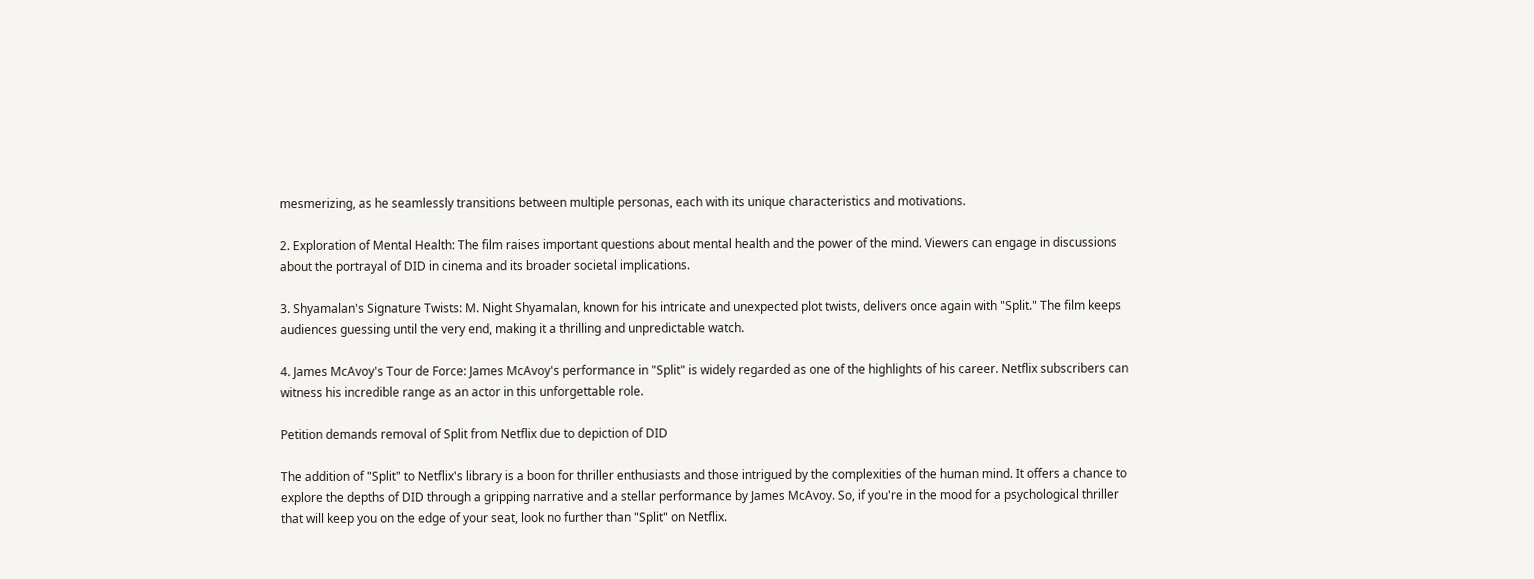mesmerizing, as he seamlessly transitions between multiple personas, each with its unique characteristics and motivations.

2. Exploration of Mental Health: The film raises important questions about mental health and the power of the mind. Viewers can engage in discussions about the portrayal of DID in cinema and its broader societal implications.

3. Shyamalan's Signature Twists: M. Night Shyamalan, known for his intricate and unexpected plot twists, delivers once again with "Split." The film keeps audiences guessing until the very end, making it a thrilling and unpredictable watch.

4. James McAvoy's Tour de Force: James McAvoy's performance in "Split" is widely regarded as one of the highlights of his career. Netflix subscribers can witness his incredible range as an actor in this unforgettable role.

Petition demands removal of Split from Netflix due to depiction of DID

The addition of "Split" to Netflix's library is a boon for thriller enthusiasts and those intrigued by the complexities of the human mind. It offers a chance to explore the depths of DID through a gripping narrative and a stellar performance by James McAvoy. So, if you're in the mood for a psychological thriller that will keep you on the edge of your seat, look no further than "Split" on Netflix.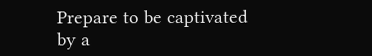Prepare to be captivated by a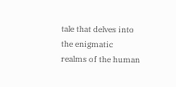tale that delves into the enigmatic realms of the human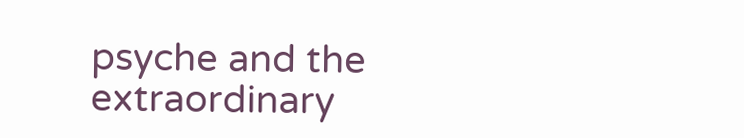psyche and the extraordinary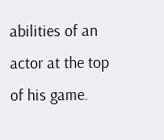abilities of an actor at the top of his game.